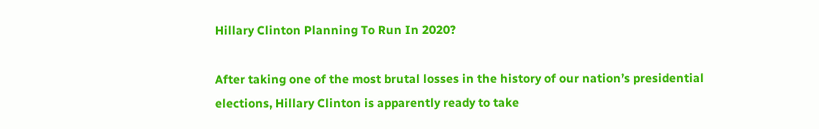Hillary Clinton Planning To Run In 2020?

After taking one of the most brutal losses in the history of our nation’s presidential elections, Hillary Clinton is apparently ready to take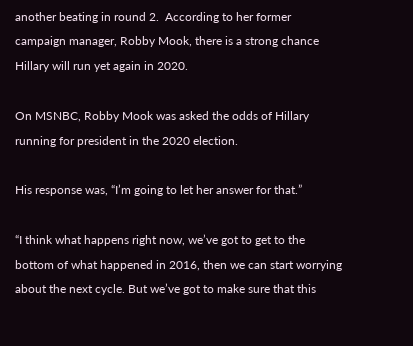another beating in round 2.  According to her former campaign manager, Robby Mook, there is a strong chance Hillary will run yet again in 2020.

On MSNBC, Robby Mook was asked the odds of Hillary running for president in the 2020 election.

His response was, “I’m going to let her answer for that.”

“I think what happens right now, we’ve got to get to the bottom of what happened in 2016, then we can start worrying about the next cycle. But we’ve got to make sure that this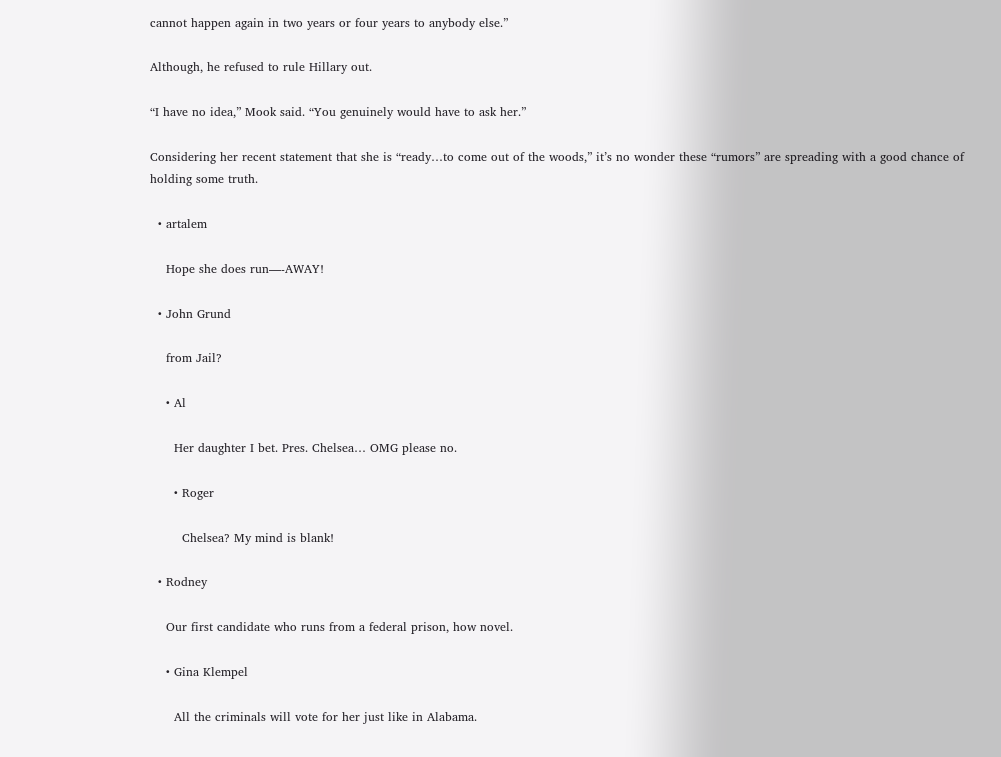cannot happen again in two years or four years to anybody else.”

Although, he refused to rule Hillary out.

“I have no idea,” Mook said. “You genuinely would have to ask her.”

Considering her recent statement that she is “ready…to come out of the woods,” it’s no wonder these “rumors” are spreading with a good chance of holding some truth.

  • artalem

    Hope she does run—-AWAY!

  • John Grund

    from Jail?

    • Al

      Her daughter I bet. Pres. Chelsea… OMG please no.

      • Roger

        Chelsea? My mind is blank!

  • Rodney

    Our first candidate who runs from a federal prison, how novel.

    • Gina Klempel

      All the criminals will vote for her just like in Alabama.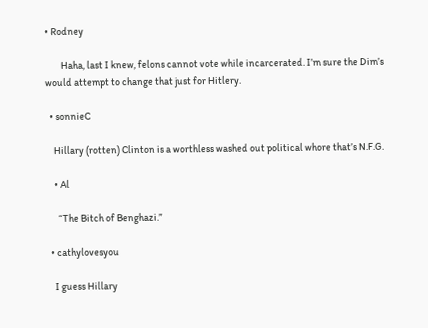• Rodney

        Haha, last I knew, felons cannot vote while incarcerated. I’m sure the Dim’s would attempt to change that just for Hitlery.

  • sonnieC

    Hillary (rotten) Clinton is a worthless washed out political whore that’s N.F.G.

    • Al

      “The Bitch of Benghazi.”

  • cathylovesyou

    I guess Hillary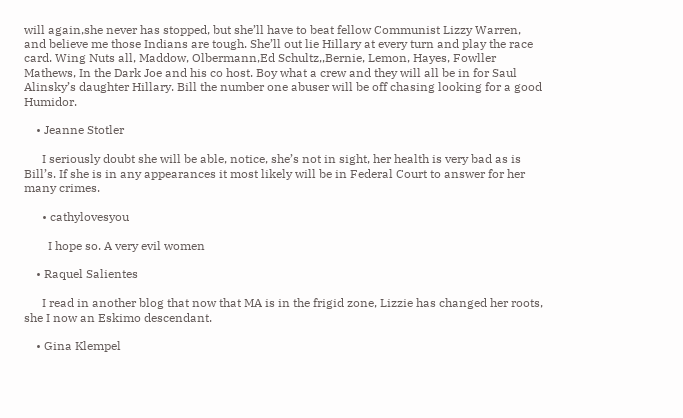will again,she never has stopped, but she’ll have to beat fellow Communist Lizzy Warren, and believe me those Indians are tough. She’ll out lie Hillary at every turn and play the race card. Wing Nuts all, Maddow, Olbermann,Ed Schultz,,Bernie, Lemon, Hayes, Fowller Mathews, In the Dark Joe and his co host. Boy what a crew and they will all be in for Saul Alinsky’s daughter Hillary. Bill the number one abuser will be off chasing looking for a good Humidor.

    • Jeanne Stotler

      I seriously doubt she will be able, notice, she’s not in sight, her health is very bad as is Bill’s. If she is in any appearances it most likely will be in Federal Court to answer for her many crimes.

      • cathylovesyou

        I hope so. A very evil women

    • Raquel Salientes

      I read in another blog that now that MA is in the frigid zone, Lizzie has changed her roots, she I now an Eskimo descendant.

    • Gina Klempel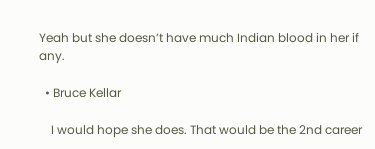Yeah but she doesn’t have much Indian blood in her if any.

  • Bruce Kellar

    I would hope she does. That would be the 2nd career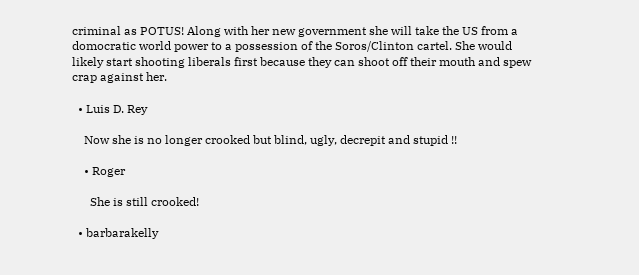criminal as POTUS! Along with her new government she will take the US from a domocratic world power to a possession of the Soros/Clinton cartel. She would likely start shooting liberals first because they can shoot off their mouth and spew crap against her.

  • Luis D. Rey

    Now she is no longer crooked but blind, ugly, decrepit and stupid !!

    • Roger

      She is still crooked!

  • barbarakelly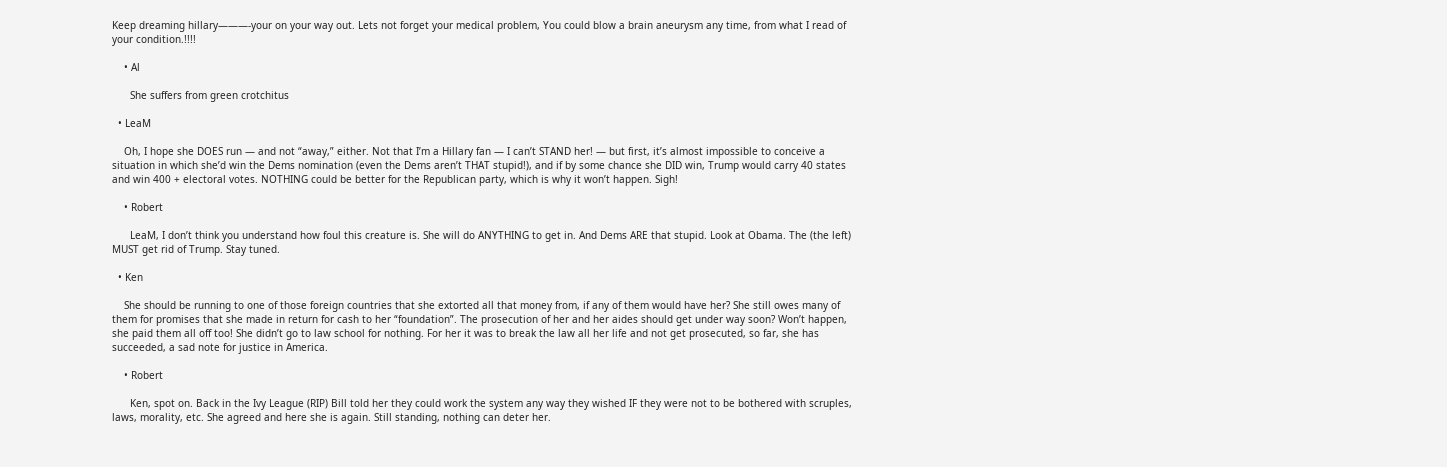Keep dreaming hillary———-your on your way out. Lets not forget your medical problem, You could blow a brain aneurysm any time, from what I read of your condition.!!!!

    • Al

      She suffers from green crotchitus

  • LeaM

    Oh, I hope she DOES run — and not “away,” either. Not that I’m a Hillary fan — I can’t STAND her! — but first, it’s almost impossible to conceive a situation in which she’d win the Dems nomination (even the Dems aren’t THAT stupid!), and if by some chance she DID win, Trump would carry 40 states and win 400 + electoral votes. NOTHING could be better for the Republican party, which is why it won’t happen. Sigh!

    • Robert

      LeaM, I don’t think you understand how foul this creature is. She will do ANYTHING to get in. And Dems ARE that stupid. Look at Obama. The (the left) MUST get rid of Trump. Stay tuned.

  • Ken

    She should be running to one of those foreign countries that she extorted all that money from, if any of them would have her? She still owes many of them for promises that she made in return for cash to her “foundation”. The prosecution of her and her aides should get under way soon? Won’t happen, she paid them all off too! She didn’t go to law school for nothing. For her it was to break the law all her life and not get prosecuted, so far, she has succeeded, a sad note for justice in America.

    • Robert

      Ken, spot on. Back in the Ivy League (RIP) Bill told her they could work the system any way they wished IF they were not to be bothered with scruples, laws, morality, etc. She agreed and here she is again. Still standing, nothing can deter her.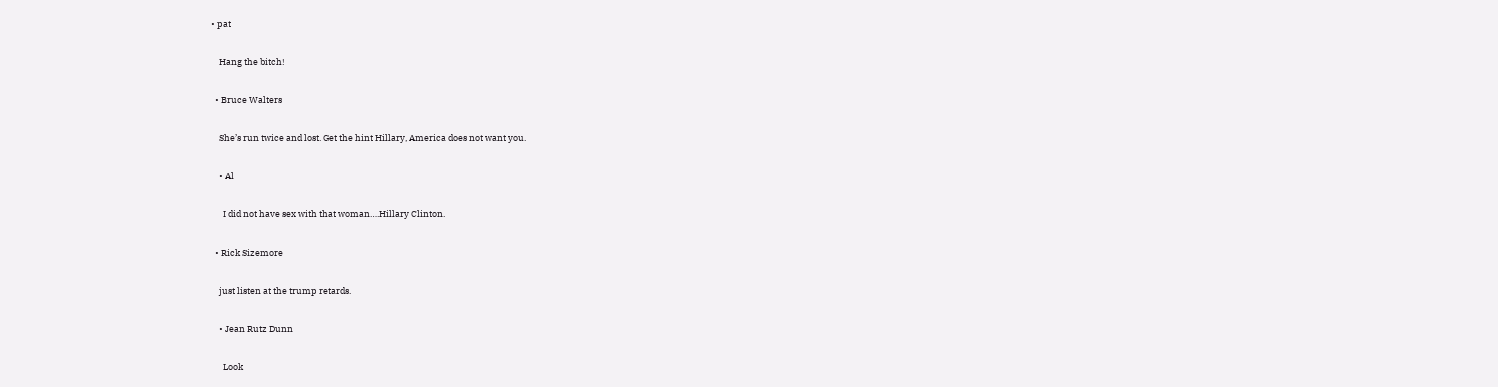• pat

    Hang the bitch!

  • Bruce Walters

    She’s run twice and lost. Get the hint Hillary, America does not want you.

    • Al

      I did not have sex with that woman….Hillary Clinton.

  • Rick Sizemore

    just listen at the trump retards.

    • Jean Rutz Dunn

      Look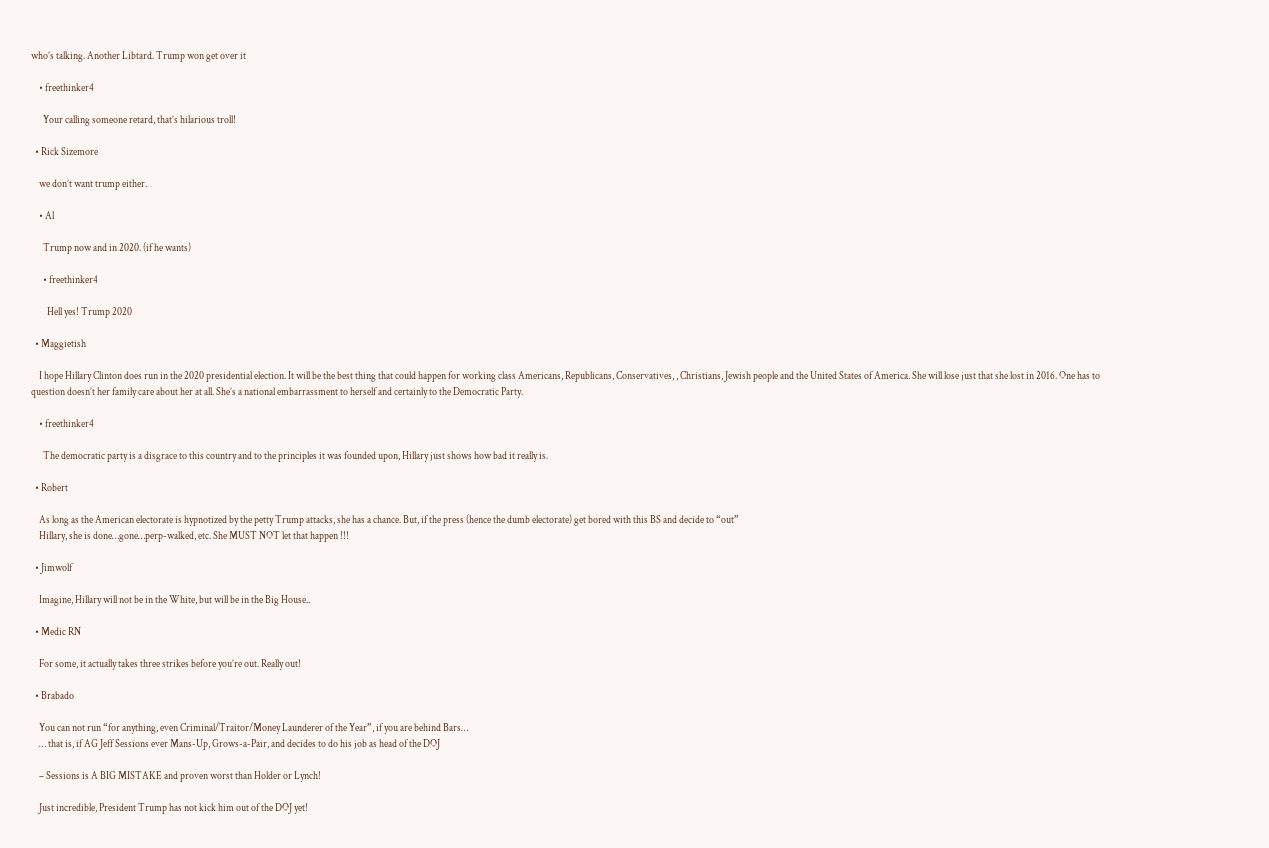who’s talking. Another Libtard. Trump won get over it

    • freethinker4

      Your calling someone retard, that’s hilarious troll!

  • Rick Sizemore

    we don’t want trump either.

    • Al

      Trump now and in 2020. (if he wants)

      • freethinker4

        Hell yes! Trump 2020

  • Maggietish

    I hope Hillary Clinton does run in the 2020 presidential election. It will be the best thing that could happen for working class Americans, Republicans, Conservatives, , Christians, Jewish people and the United States of America. She will lose just that she lost in 2016. One has to question doesn’t her family care about her at all. She’s a national embarrassment to herself and certainly to the Democratic Party.

    • freethinker4

      The democratic party is a disgrace to this country and to the principles it was founded upon, Hillary just shows how bad it really is.

  • Robert

    As long as the American electorate is hypnotized by the petty Trump attacks, she has a chance. But, if the press (hence the dumb electorate) get bored with this BS and decide to “out”
    Hillary, she is done…gone…perp-walked, etc. She MUST NOT let that happen !!!

  • Jimwolf

    Imagine, Hillary will not be in the White, but will be in the Big House..

  • Medic RN

    For some, it actually takes three strikes before you’re out. Really out!

  • Brabado

    You can not run “for anything, even Criminal/Traitor/Money Launderer of the Year”, if you are behind Bars…
    … that is, if AG Jeff Sessions ever Mans-Up, Grows-a-Pair, and decides to do his job as head of the DOJ

    – Sessions is A BIG MISTAKE and proven worst than Holder or Lynch!

    Just incredible, President Trump has not kick him out of the DOJ yet!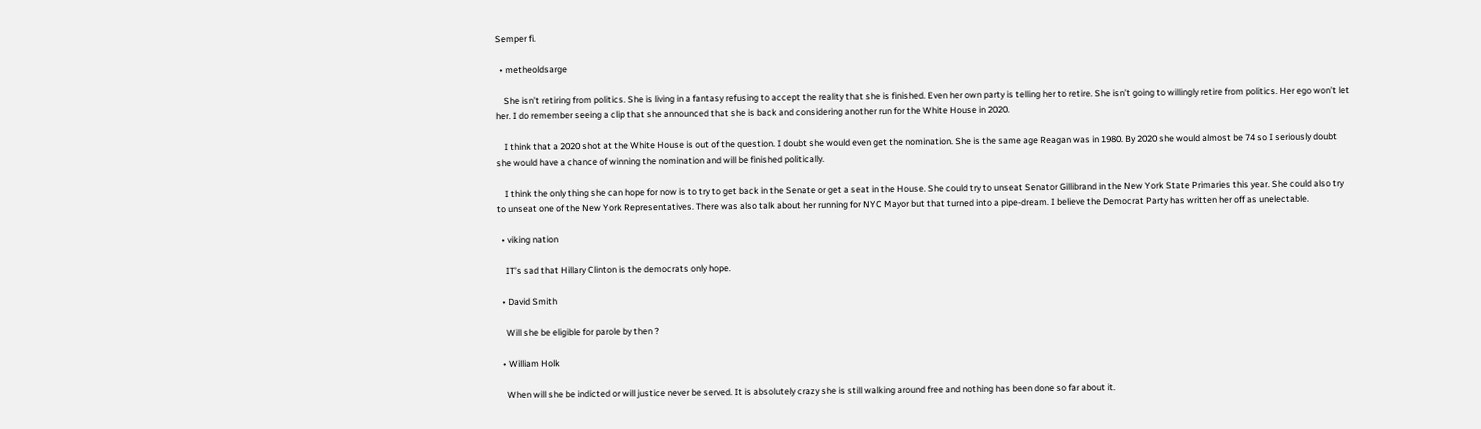Semper fi.

  • metheoldsarge

    She isn’t retiring from politics. She is living in a fantasy refusing to accept the reality that she is finished. Even her own party is telling her to retire. She isn’t going to willingly retire from politics. Her ego won’t let her. I do remember seeing a clip that she announced that she is back and considering another run for the White House in 2020.

    I think that a 2020 shot at the White House is out of the question. I doubt she would even get the nomination. She is the same age Reagan was in 1980. By 2020 she would almost be 74 so I seriously doubt she would have a chance of winning the nomination and will be finished politically.

    I think the only thing she can hope for now is to try to get back in the Senate or get a seat in the House. She could try to unseat Senator Gillibrand in the New York State Primaries this year. She could also try to unseat one of the New York Representatives. There was also talk about her running for NYC Mayor but that turned into a pipe-dream. I believe the Democrat Party has written her off as unelectable.

  • viking nation

    IT’s sad that Hillary Clinton is the democrats only hope.

  • David Smith

    Will she be eligible for parole by then ?

  • William Holk

    When will she be indicted or will justice never be served. It is absolutely crazy she is still walking around free and nothing has been done so far about it.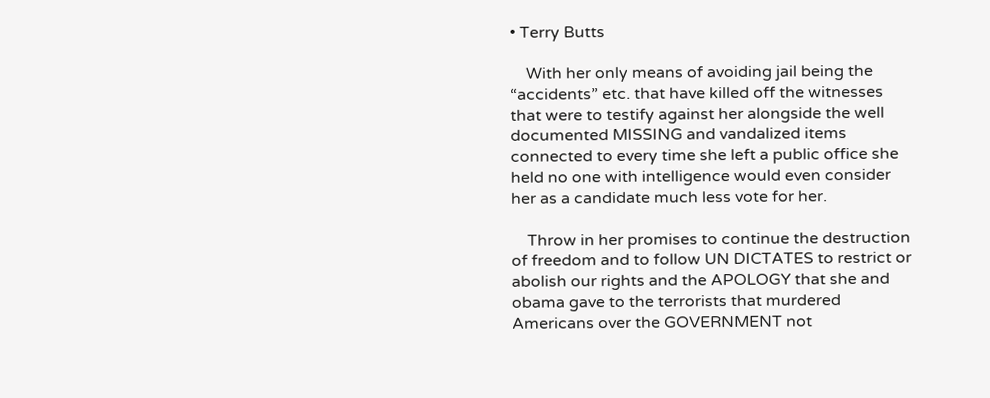• Terry Butts

    With her only means of avoiding jail being the “accidents” etc. that have killed off the witnesses that were to testify against her alongside the well documented MISSING and vandalized items connected to every time she left a public office she held no one with intelligence would even consider her as a candidate much less vote for her.

    Throw in her promises to continue the destruction of freedom and to follow UN DICTATES to restrict or abolish our rights and the APOLOGY that she and obama gave to the terrorists that murdered Americans over the GOVERNMENT not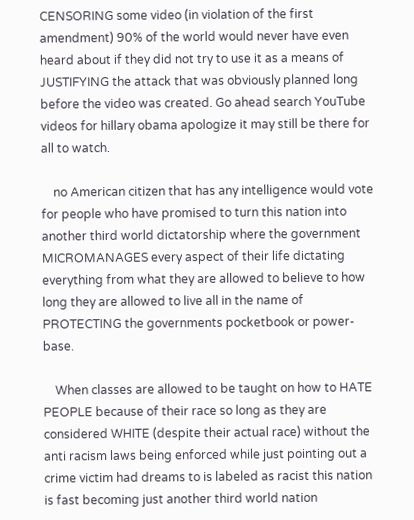CENSORING some video (in violation of the first amendment) 90% of the world would never have even heard about if they did not try to use it as a means of JUSTIFYING the attack that was obviously planned long before the video was created. Go ahead search YouTube videos for hillary obama apologize it may still be there for all to watch.

    no American citizen that has any intelligence would vote for people who have promised to turn this nation into another third world dictatorship where the government MICROMANAGES every aspect of their life dictating everything from what they are allowed to believe to how long they are allowed to live all in the name of PROTECTING the governments pocketbook or power-base.

    When classes are allowed to be taught on how to HATE PEOPLE because of their race so long as they are considered WHITE (despite their actual race) without the anti racism laws being enforced while just pointing out a crime victim had dreams to is labeled as racist this nation is fast becoming just another third world nation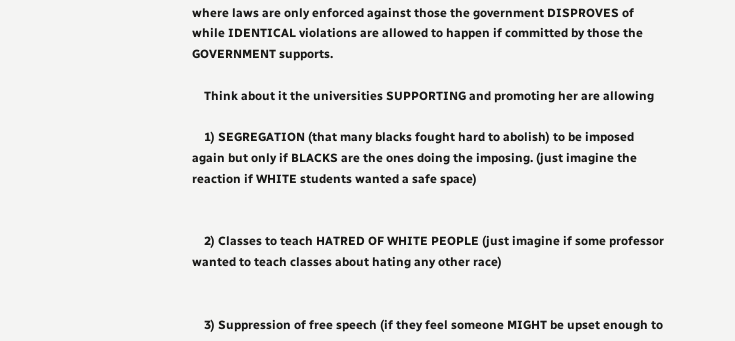where laws are only enforced against those the government DISPROVES of while IDENTICAL violations are allowed to happen if committed by those the GOVERNMENT supports.

    Think about it the universities SUPPORTING and promoting her are allowing

    1) SEGREGATION (that many blacks fought hard to abolish) to be imposed again but only if BLACKS are the ones doing the imposing. (just imagine the reaction if WHITE students wanted a safe space)


    2) Classes to teach HATRED OF WHITE PEOPLE (just imagine if some professor wanted to teach classes about hating any other race)


    3) Suppression of free speech (if they feel someone MIGHT be upset enough to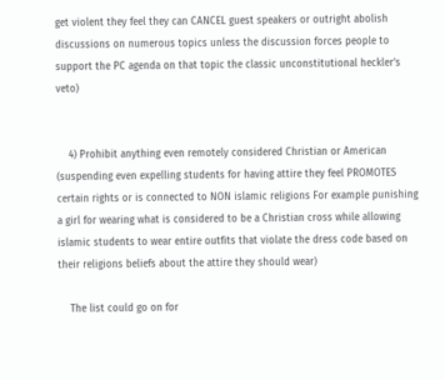get violent they feel they can CANCEL guest speakers or outright abolish discussions on numerous topics unless the discussion forces people to support the PC agenda on that topic the classic unconstitutional heckler’s veto)


    4) Prohibit anything even remotely considered Christian or American (suspending even expelling students for having attire they feel PROMOTES certain rights or is connected to NON islamic religions For example punishing a girl for wearing what is considered to be a Christian cross while allowing islamic students to wear entire outfits that violate the dress code based on their religions beliefs about the attire they should wear)

    The list could go on for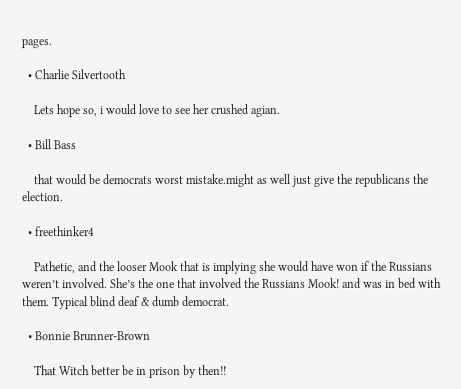pages.

  • Charlie Silvertooth

    Lets hope so, i would love to see her crushed agian.

  • Bill Bass

    that would be democrats worst mistake.might as well just give the republicans the election.

  • freethinker4

    Pathetic, and the looser Mook that is implying she would have won if the Russians weren’t involved. She’s the one that involved the Russians Mook! and was in bed with them. Typical blind deaf & dumb democrat.

  • Bonnie Brunner-Brown

    That Witch better be in prison by then!!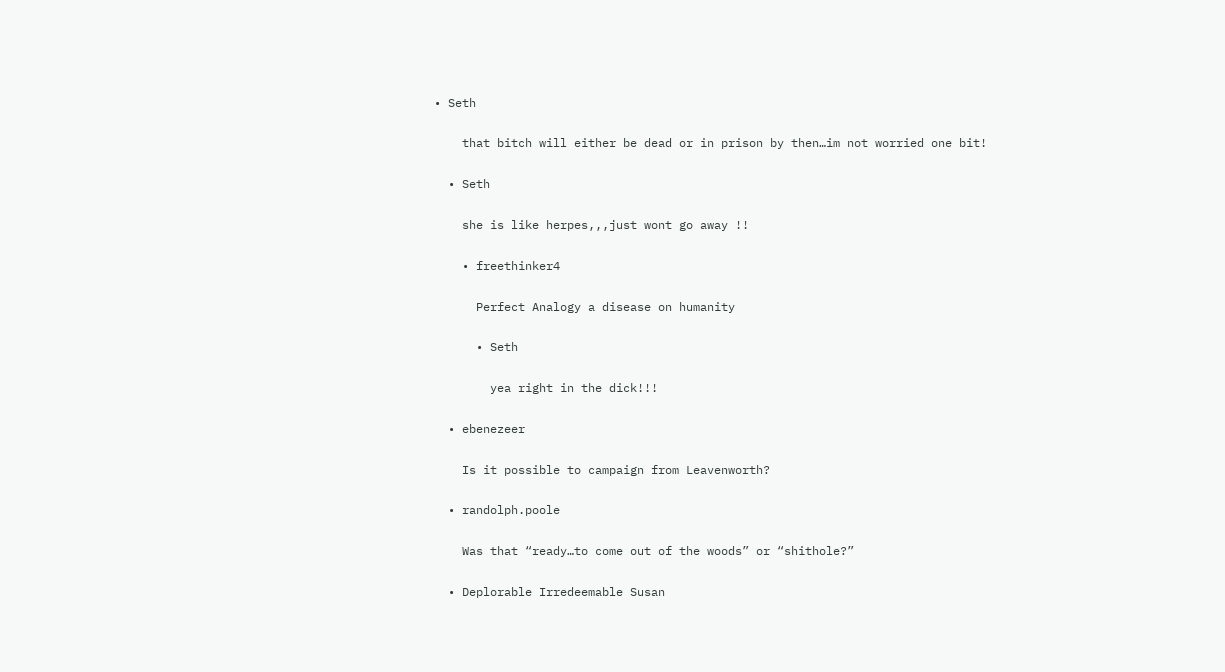• Seth

    that bitch will either be dead or in prison by then…im not worried one bit!

  • Seth

    she is like herpes,,,just wont go away !!

    • freethinker4

      Perfect Analogy a disease on humanity

      • Seth

        yea right in the dick!!!

  • ebenezeer

    Is it possible to campaign from Leavenworth?

  • randolph.poole

    Was that “ready…to come out of the woods” or “shithole?”

  • Deplorable Irredeemable Susan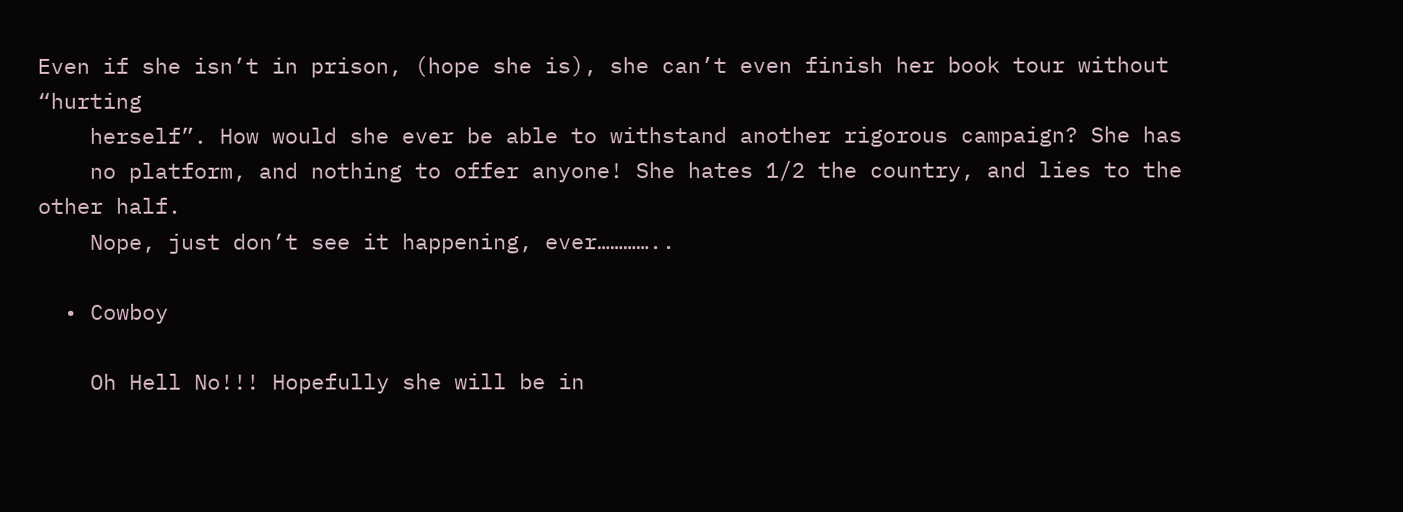Even if she isn’t in prison, (hope she is), she can’t even finish her book tour without “hurting
    herself”. How would she ever be able to withstand another rigorous campaign? She has
    no platform, and nothing to offer anyone! She hates 1/2 the country, and lies to the other half.
    Nope, just don’t see it happening, ever…………..

  • Cowboy

    Oh Hell No!!! Hopefully she will be in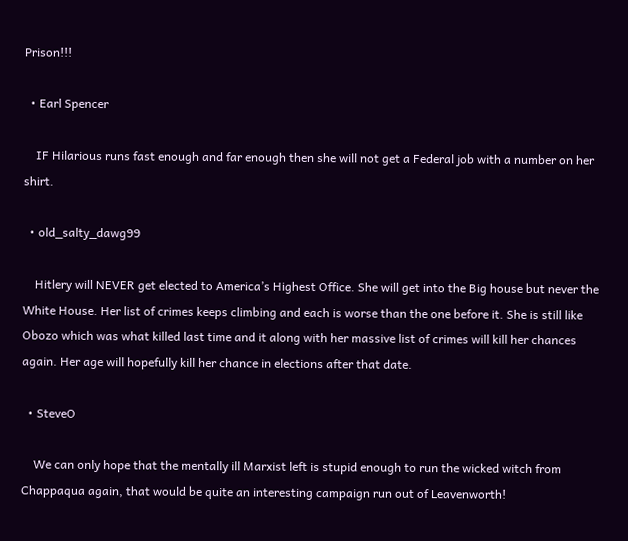Prison!!!

  • Earl Spencer

    IF Hilarious runs fast enough and far enough then she will not get a Federal job with a number on her shirt.

  • old_salty_dawg99

    Hitlery will NEVER get elected to America’s Highest Office. She will get into the Big house but never the White House. Her list of crimes keeps climbing and each is worse than the one before it. She is still like Obozo which was what killed last time and it along with her massive list of crimes will kill her chances again. Her age will hopefully kill her chance in elections after that date.

  • SteveO

    We can only hope that the mentally ill Marxist left is stupid enough to run the wicked witch from Chappaqua again, that would be quite an interesting campaign run out of Leavenworth!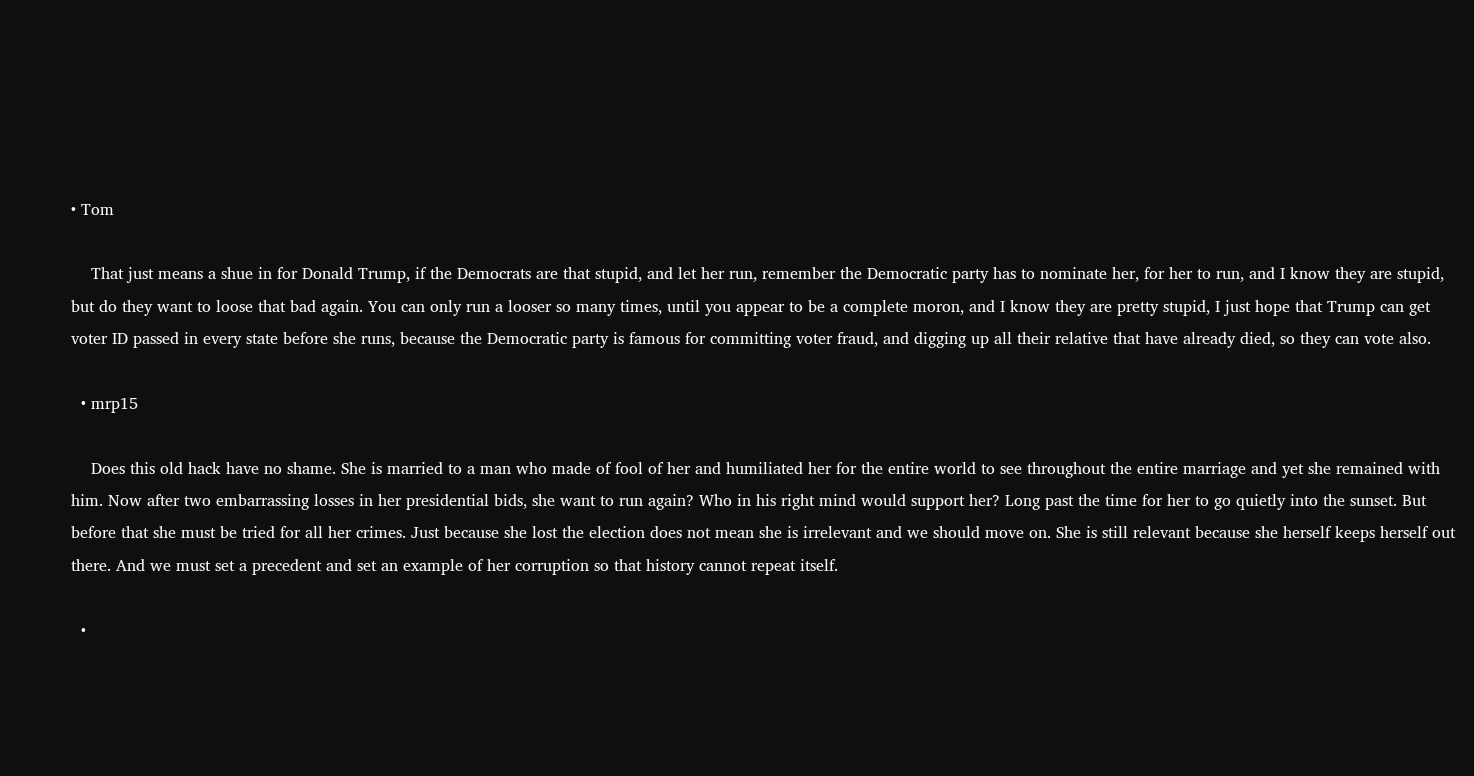• Tom

    That just means a shue in for Donald Trump, if the Democrats are that stupid, and let her run, remember the Democratic party has to nominate her, for her to run, and I know they are stupid, but do they want to loose that bad again. You can only run a looser so many times, until you appear to be a complete moron, and I know they are pretty stupid, I just hope that Trump can get voter ID passed in every state before she runs, because the Democratic party is famous for committing voter fraud, and digging up all their relative that have already died, so they can vote also.

  • mrp15

    Does this old hack have no shame. She is married to a man who made of fool of her and humiliated her for the entire world to see throughout the entire marriage and yet she remained with him. Now after two embarrassing losses in her presidential bids, she want to run again? Who in his right mind would support her? Long past the time for her to go quietly into the sunset. But before that she must be tried for all her crimes. Just because she lost the election does not mean she is irrelevant and we should move on. She is still relevant because she herself keeps herself out there. And we must set a precedent and set an example of her corruption so that history cannot repeat itself.

  •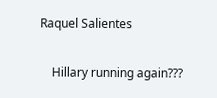Raquel Salientes

    Hillary running again???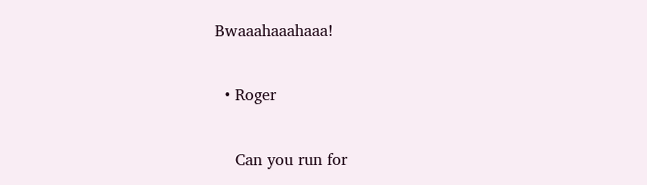Bwaaahaaahaaa!

  • Roger

    Can you run for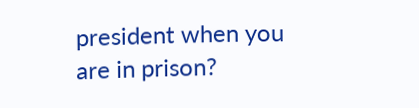president when you are in prison?